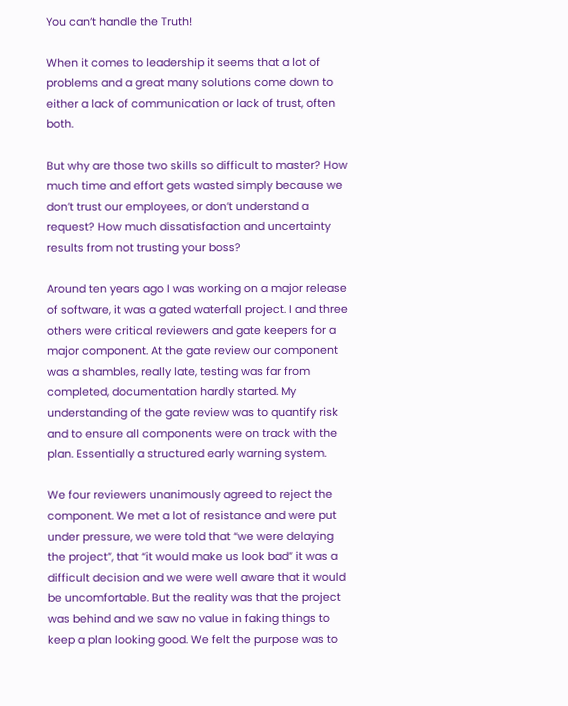You can’t handle the Truth!

When it comes to leadership it seems that a lot of problems and a great many solutions come down to either a lack of communication or lack of trust, often both.

But why are those two skills so difficult to master? How much time and effort gets wasted simply because we don’t trust our employees, or don’t understand a request? How much dissatisfaction and uncertainty results from not trusting your boss?

Around ten years ago I was working on a major release of software, it was a gated waterfall project. I and three others were critical reviewers and gate keepers for a major component. At the gate review our component was a shambles, really late, testing was far from completed, documentation hardly started. My understanding of the gate review was to quantify risk and to ensure all components were on track with the plan. Essentially a structured early warning system.

We four reviewers unanimously agreed to reject the component. We met a lot of resistance and were put under pressure, we were told that “we were delaying the project”, that “it would make us look bad” it was a difficult decision and we were well aware that it would be uncomfortable. But the reality was that the project was behind and we saw no value in faking things to keep a plan looking good. We felt the purpose was to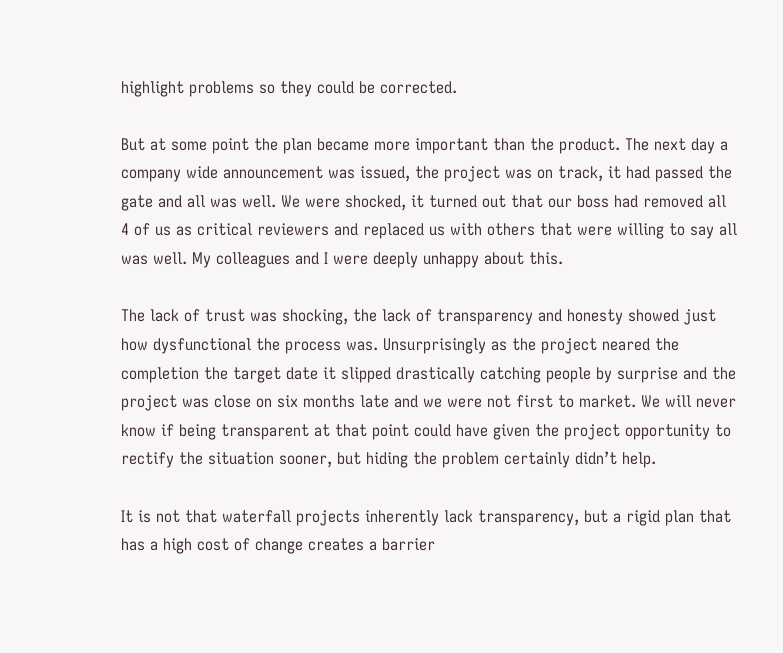highlight problems so they could be corrected.

But at some point the plan became more important than the product. The next day a company wide announcement was issued, the project was on track, it had passed the gate and all was well. We were shocked, it turned out that our boss had removed all 4 of us as critical reviewers and replaced us with others that were willing to say all was well. My colleagues and I were deeply unhappy about this.

The lack of trust was shocking, the lack of transparency and honesty showed just how dysfunctional the process was. Unsurprisingly as the project neared the completion the target date it slipped drastically catching people by surprise and the project was close on six months late and we were not first to market. We will never know if being transparent at that point could have given the project opportunity to rectify the situation sooner, but hiding the problem certainly didn’t help.

It is not that waterfall projects inherently lack transparency, but a rigid plan that has a high cost of change creates a barrier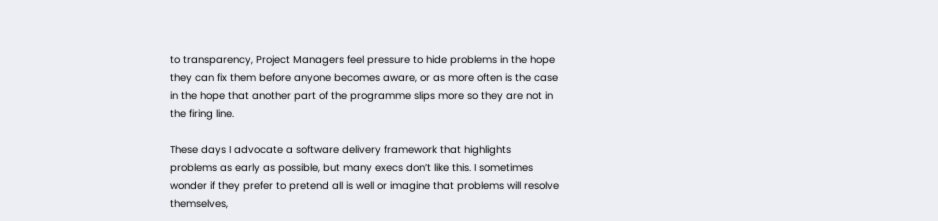to transparency, Project Managers feel pressure to hide problems in the hope they can fix them before anyone becomes aware, or as more often is the case in the hope that another part of the programme slips more so they are not in the firing line.

These days I advocate a software delivery framework that highlights problems as early as possible, but many execs don’t like this. I sometimes wonder if they prefer to pretend all is well or imagine that problems will resolve themselves,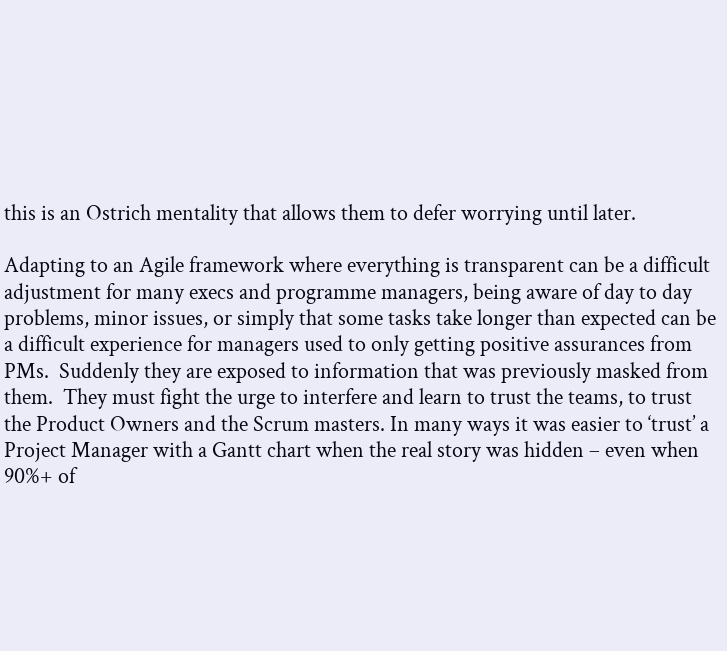this is an Ostrich mentality that allows them to defer worrying until later.

Adapting to an Agile framework where everything is transparent can be a difficult adjustment for many execs and programme managers, being aware of day to day problems, minor issues, or simply that some tasks take longer than expected can be a difficult experience for managers used to only getting positive assurances from PMs.  Suddenly they are exposed to information that was previously masked from them.  They must fight the urge to interfere and learn to trust the teams, to trust the Product Owners and the Scrum masters. In many ways it was easier to ‘trust’ a Project Manager with a Gantt chart when the real story was hidden – even when 90%+ of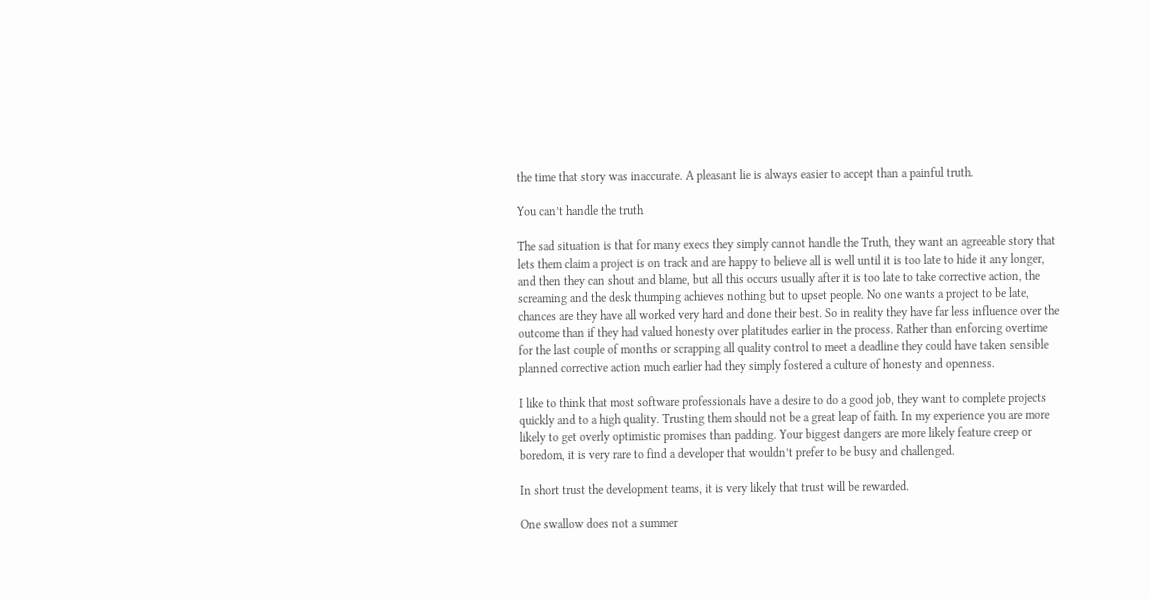the time that story was inaccurate. A pleasant lie is always easier to accept than a painful truth.

You can’t handle the truth

The sad situation is that for many execs they simply cannot handle the Truth, they want an agreeable story that lets them claim a project is on track and are happy to believe all is well until it is too late to hide it any longer, and then they can shout and blame, but all this occurs usually after it is too late to take corrective action, the screaming and the desk thumping achieves nothing but to upset people. No one wants a project to be late, chances are they have all worked very hard and done their best. So in reality they have far less influence over the outcome than if they had valued honesty over platitudes earlier in the process. Rather than enforcing overtime for the last couple of months or scrapping all quality control to meet a deadline they could have taken sensible planned corrective action much earlier had they simply fostered a culture of honesty and openness.

I like to think that most software professionals have a desire to do a good job, they want to complete projects quickly and to a high quality. Trusting them should not be a great leap of faith. In my experience you are more likely to get overly optimistic promises than padding. Your biggest dangers are more likely feature creep or boredom, it is very rare to find a developer that wouldn’t prefer to be busy and challenged.

In short trust the development teams, it is very likely that trust will be rewarded.

One swallow does not a summer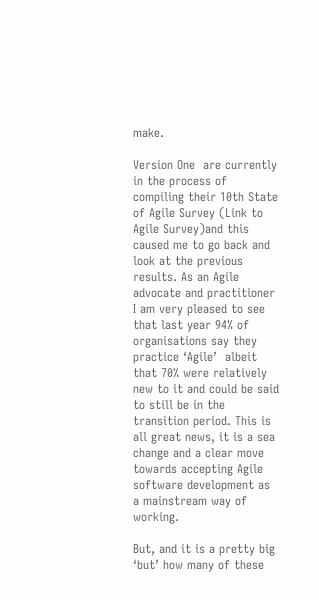make.

Version One  are currently in the process of compiling their 10th State of Agile Survey (Link to Agile Survey)and this caused me to go back and look at the previous results. As an Agile advocate and practitioner I am very pleased to see that last year 94% of organisations say they practice ‘Agile’  albeit that 70% were relatively new to it and could be said to still be in the transition period. This is all great news, it is a sea change and a clear move towards accepting Agile software development as a mainstream way of working.

But, and it is a pretty big ‘but’ how many of these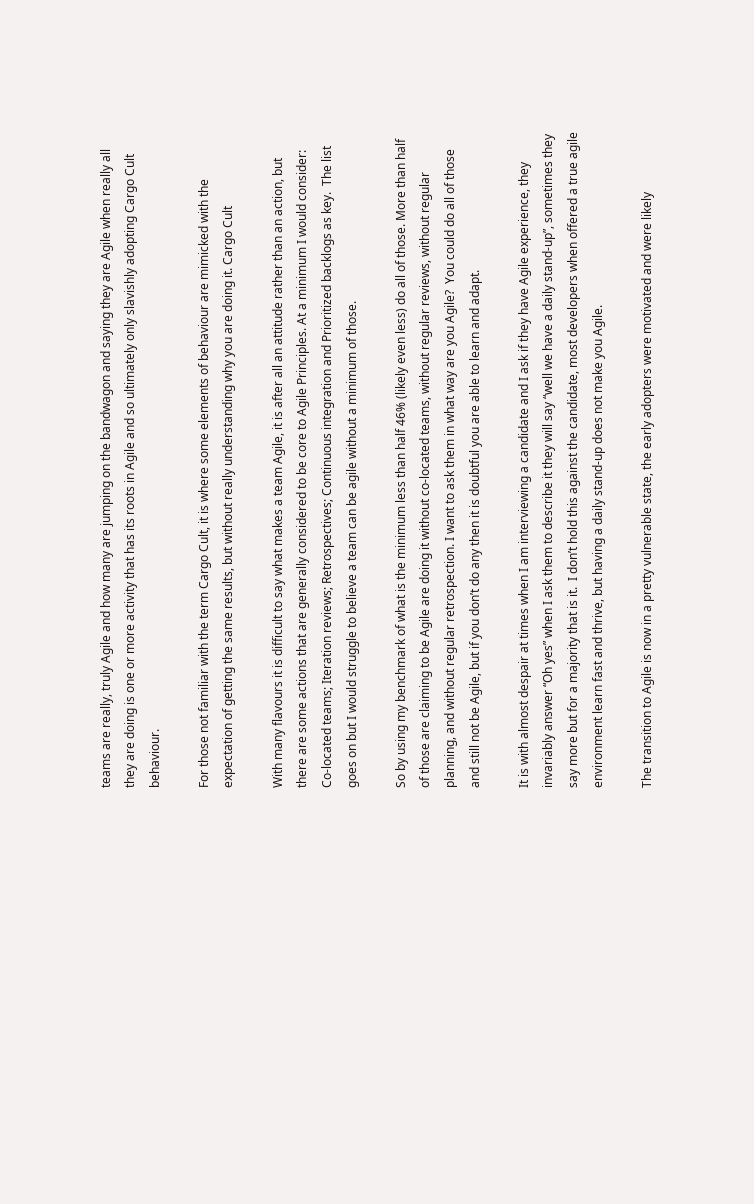teams are really, truly Agile and how many are jumping on the bandwagon and saying they are Agile when really all they are doing is one or more activity that has its roots in Agile and so ultimately only slavishly adopting Cargo Cult behaviour.

For those not familiar with the term Cargo Cult, it is where some elements of behaviour are mimicked with the expectation of getting the same results, but without really understanding why you are doing it. Cargo Cult

With many flavours it is difficult to say what makes a team Agile, it is after all an attitude rather than an action, but there are some actions that are generally considered to be core to Agile Principles. At a minimum I would consider: Co-located teams; Iteration reviews; Retrospectives; Continuous integration and Prioritized backlogs as key.  The list goes on but I would struggle to believe a team can be agile without a minimum of those.

So by using my benchmark of what is the minimum less than half 46% (likely even less) do all of those. More than half of those are claiming to be Agile are doing it without co-located teams, without regular reviews, without regular planning, and without regular retrospection. I want to ask them in what way are you Agile?  You could do all of those and still not be Agile, but if you don’t do any then it is doubtful you are able to learn and adapt.

It is with almost despair at times when I am interviewing a candidate and I ask if they have Agile experience, they invariably answer “Oh yes” when I ask them to describe it they will say “well we have a daily stand-up”, sometimes they say more but for a majority that is it.  I don’t hold this against the candidate, most developers when offered a true agile environment learn fast and thrive, but having a daily stand-up does not make you Agile.

The transition to Agile is now in a pretty vulnerable state, the early adopters were motivated and were likely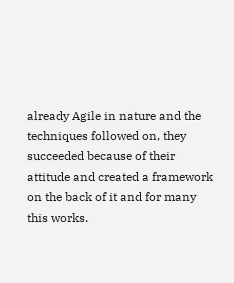already Agile in nature and the techniques followed on, they succeeded because of their attitude and created a framework on the back of it and for many this works.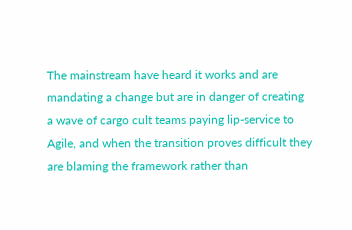The mainstream have heard it works and are mandating a change but are in danger of creating a wave of cargo cult teams paying lip-service to Agile, and when the transition proves difficult they are blaming the framework rather than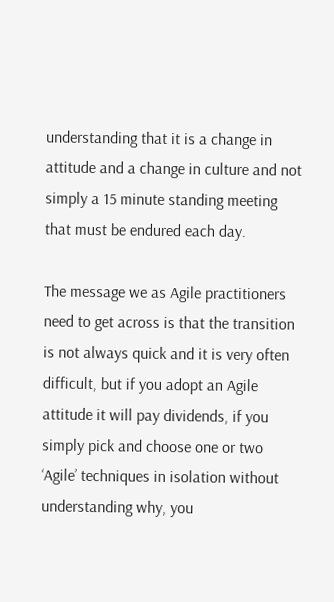understanding that it is a change in attitude and a change in culture and not simply a 15 minute standing meeting that must be endured each day.

The message we as Agile practitioners need to get across is that the transition is not always quick and it is very often difficult, but if you adopt an Agile attitude it will pay dividends, if you simply pick and choose one or two ‘Agile’ techniques in isolation without understanding why, you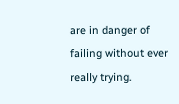are in danger of failing without ever really trying.